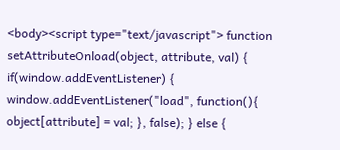<body><script type="text/javascript"> function setAttributeOnload(object, attribute, val) { if(window.addEventListener) { window.addEventListener("load", function(){ object[attribute] = val; }, false); } else {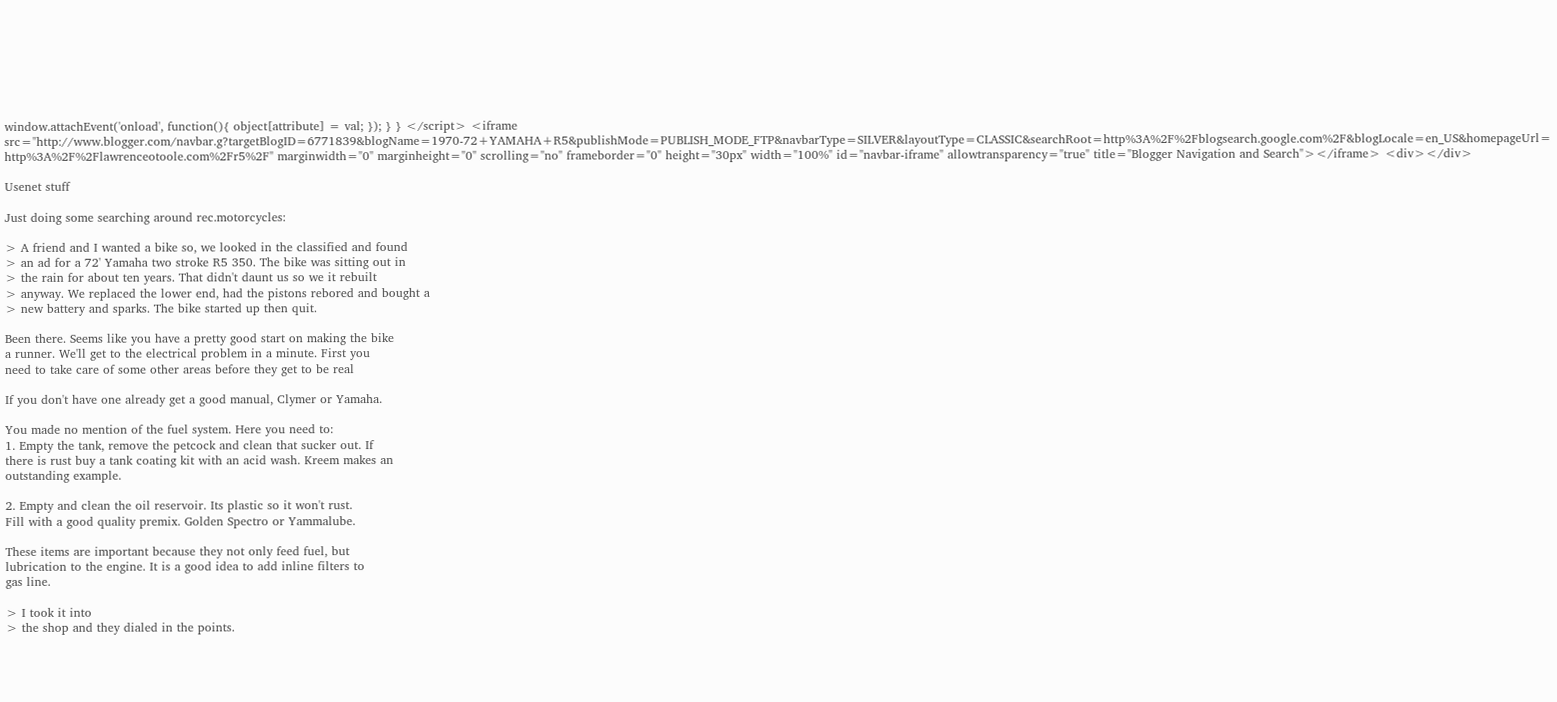window.attachEvent('onload', function(){ object[attribute] = val; }); } } </script> <iframe src="http://www.blogger.com/navbar.g?targetBlogID=6771839&blogName=1970-72+YAMAHA+R5&publishMode=PUBLISH_MODE_FTP&navbarType=SILVER&layoutType=CLASSIC&searchRoot=http%3A%2F%2Fblogsearch.google.com%2F&blogLocale=en_US&homepageUrl=http%3A%2F%2Flawrenceotoole.com%2Fr5%2F" marginwidth="0" marginheight="0" scrolling="no" frameborder="0" height="30px" width="100%" id="navbar-iframe" allowtransparency="true" title="Blogger Navigation and Search"></iframe> <div></div>

Usenet stuff

Just doing some searching around rec.motorcycles:

> A friend and I wanted a bike so, we looked in the classified and found
> an ad for a 72' Yamaha two stroke R5 350. The bike was sitting out in
> the rain for about ten years. That didn't daunt us so we it rebuilt
> anyway. We replaced the lower end, had the pistons rebored and bought a
> new battery and sparks. The bike started up then quit.

Been there. Seems like you have a pretty good start on making the bike
a runner. We'll get to the electrical problem in a minute. First you
need to take care of some other areas before they get to be real

If you don't have one already get a good manual, Clymer or Yamaha.

You made no mention of the fuel system. Here you need to:
1. Empty the tank, remove the petcock and clean that sucker out. If
there is rust buy a tank coating kit with an acid wash. Kreem makes an
outstanding example.

2. Empty and clean the oil reservoir. Its plastic so it won't rust.
Fill with a good quality premix. Golden Spectro or Yammalube.

These items are important because they not only feed fuel, but
lubrication to the engine. It is a good idea to add inline filters to
gas line.

> I took it into
> the shop and they dialed in the points.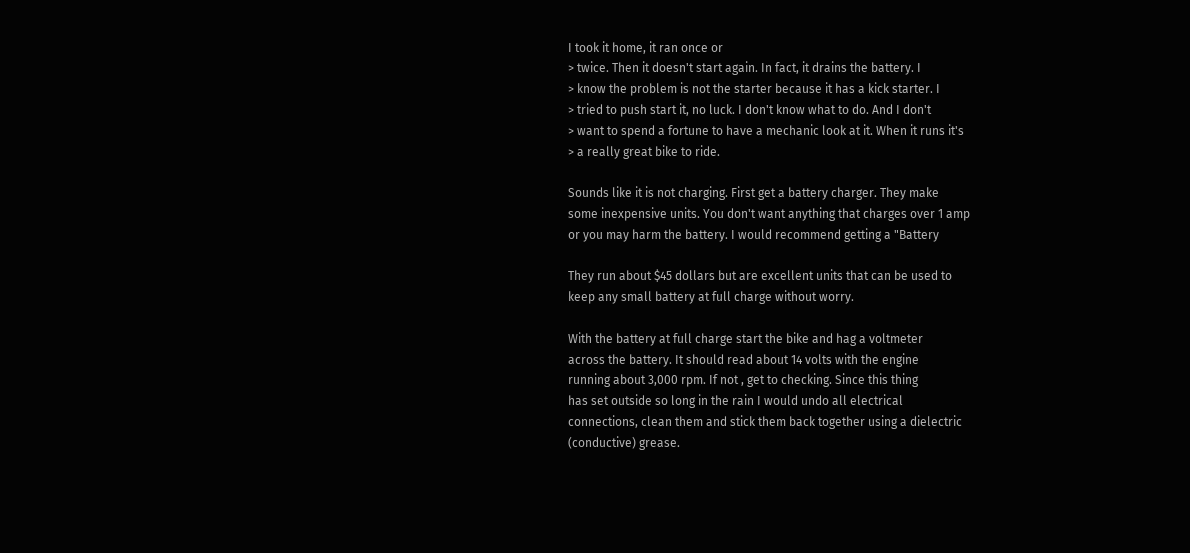I took it home, it ran once or
> twice. Then it doesn't start again. In fact, it drains the battery. I
> know the problem is not the starter because it has a kick starter. I
> tried to push start it, no luck. I don't know what to do. And I don't
> want to spend a fortune to have a mechanic look at it. When it runs it's
> a really great bike to ride.

Sounds like it is not charging. First get a battery charger. They make
some inexpensive units. You don't want anything that charges over 1 amp
or you may harm the battery. I would recommend getting a "Battery

They run about $45 dollars but are excellent units that can be used to
keep any small battery at full charge without worry.

With the battery at full charge start the bike and hag a voltmeter
across the battery. It should read about 14 volts with the engine
running about 3,000 rpm. If not , get to checking. Since this thing
has set outside so long in the rain I would undo all electrical
connections, clean them and stick them back together using a dielectric
(conductive) grease.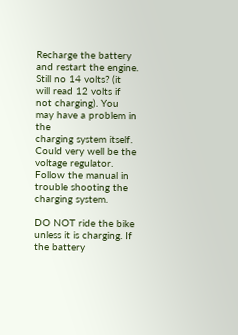Recharge the battery and restart the engine. Still no 14 volts? (it
will read 12 volts if not charging). You may have a problem in the
charging system itself. Could very well be the voltage regulator.
Follow the manual in trouble shooting the charging system.

DO NOT ride the bike unless it is charging. If the battery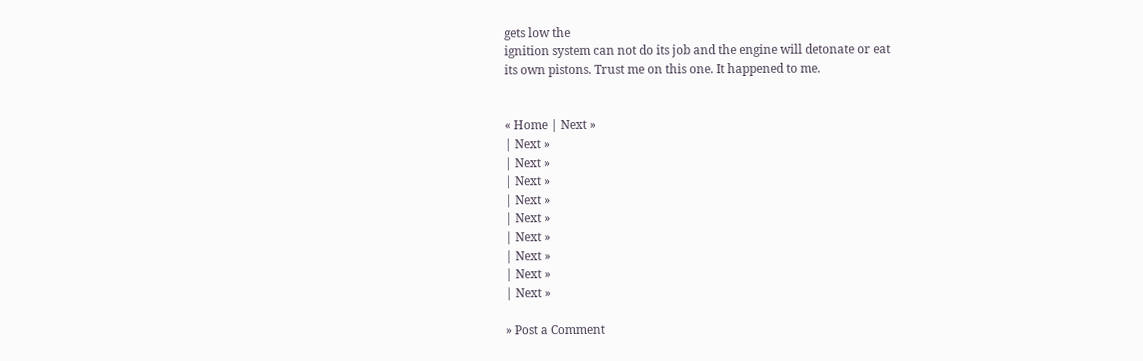gets low the
ignition system can not do its job and the engine will detonate or eat
its own pistons. Trust me on this one. It happened to me.


« Home | Next »
| Next »
| Next »
| Next »
| Next »
| Next »
| Next »
| Next »
| Next »
| Next »

» Post a Comment